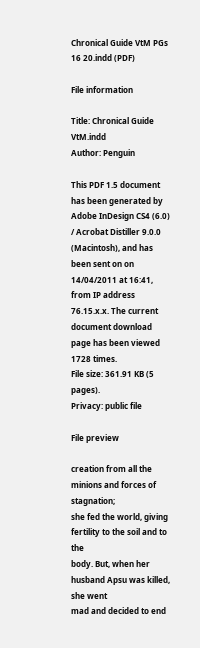Chronical Guide VtM PGs 16 20.indd (PDF)

File information

Title: Chronical Guide VtM.indd
Author: Penguin

This PDF 1.5 document has been generated by Adobe InDesign CS4 (6.0) / Acrobat Distiller 9.0.0 (Macintosh), and has been sent on on 14/04/2011 at 16:41, from IP address 76.15.x.x. The current document download page has been viewed 1728 times.
File size: 361.91 KB (5 pages).
Privacy: public file

File preview

creation from all the minions and forces of stagnation;
she fed the world, giving fertility to the soil and to the
body. But, when her husband Apsu was killed, she went
mad and decided to end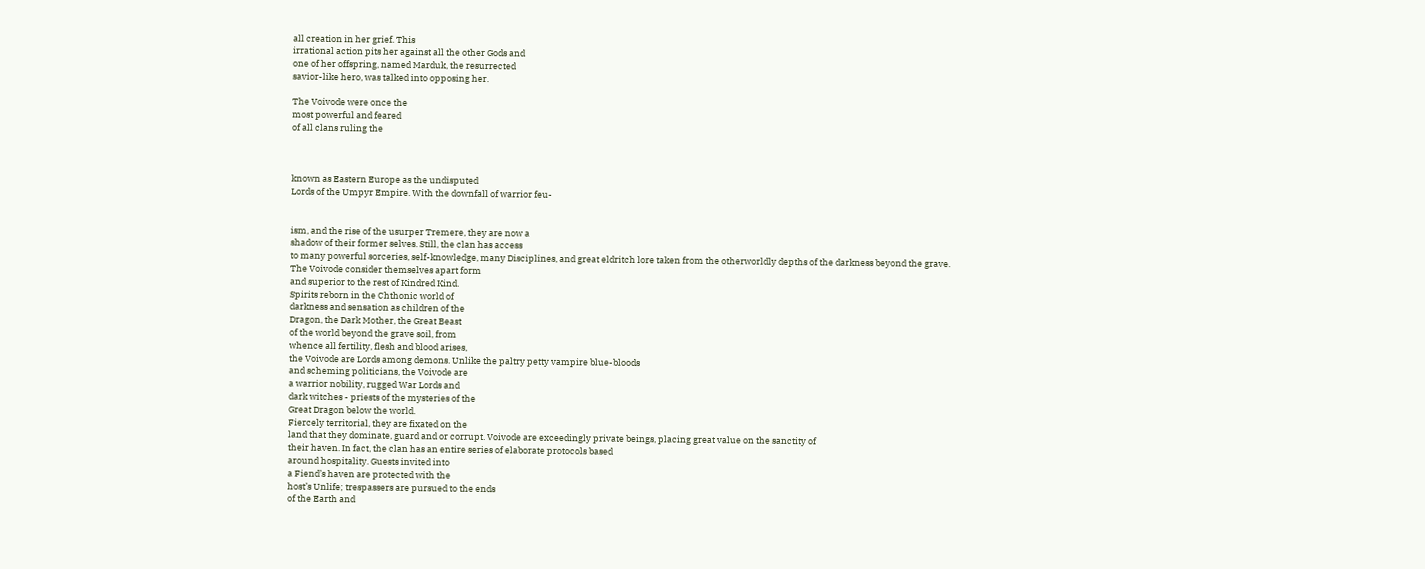all creation in her grief. This
irrational action pits her against all the other Gods and
one of her offspring, named Marduk, the resurrected
savior-like hero, was talked into opposing her.

The Voivode were once the
most powerful and feared
of all clans ruling the



known as Eastern Europe as the undisputed
Lords of the Umpyr Empire. With the downfall of warrior feu-


ism, and the rise of the usurper Tremere, they are now a
shadow of their former selves. Still, the clan has access
to many powerful sorceries, self-knowledge, many Disciplines, and great eldritch lore taken from the otherworldly depths of the darkness beyond the grave.
The Voivode consider themselves apart form
and superior to the rest of Kindred Kind.
Spirits reborn in the Chthonic world of
darkness and sensation as children of the
Dragon, the Dark Mother, the Great Beast
of the world beyond the grave soil, from
whence all fertility, flesh and blood arises,
the Voivode are Lords among demons. Unlike the paltry petty vampire blue-bloods
and scheming politicians, the Voivode are
a warrior nobility, rugged War Lords and
dark witches - priests of the mysteries of the
Great Dragon below the world.
Fiercely territorial, they are fixated on the
land that they dominate, guard and or corrupt. Voivode are exceedingly private beings, placing great value on the sanctity of
their haven. In fact, the clan has an entire series of elaborate protocols based
around hospitality. Guests invited into
a Fiend’s haven are protected with the
host’s Unlife; trespassers are pursued to the ends
of the Earth and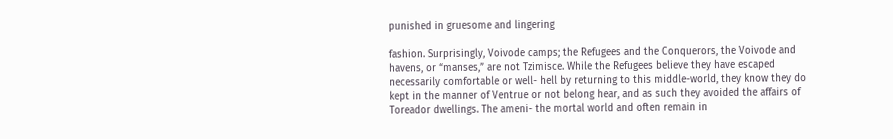punished in gruesome and lingering

fashion. Surprisingly, Voivode camps; the Refugees and the Conquerors, the Voivode and
havens, or “manses,” are not Tzimisce. While the Refugees believe they have escaped
necessarily comfortable or well- hell by returning to this middle-world, they know they do
kept in the manner of Ventrue or not belong hear, and as such they avoided the affairs of
Toreador dwellings. The ameni- the mortal world and often remain in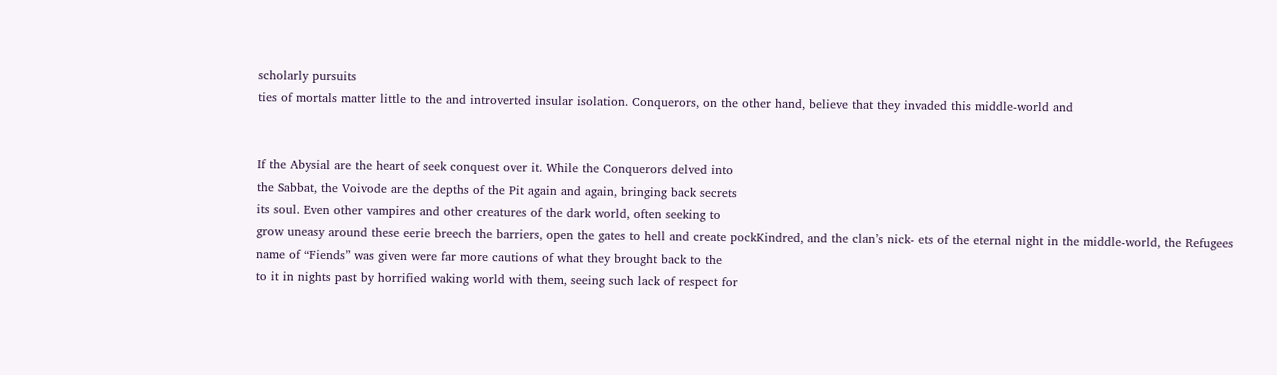scholarly pursuits
ties of mortals matter little to the and introverted insular isolation. Conquerors, on the other hand, believe that they invaded this middle-world and


If the Abysial are the heart of seek conquest over it. While the Conquerors delved into
the Sabbat, the Voivode are the depths of the Pit again and again, bringing back secrets
its soul. Even other vampires and other creatures of the dark world, often seeking to
grow uneasy around these eerie breech the barriers, open the gates to hell and create pockKindred, and the clan’s nick- ets of the eternal night in the middle-world, the Refugees
name of “Fiends” was given were far more cautions of what they brought back to the
to it in nights past by horrified waking world with them, seeing such lack of respect for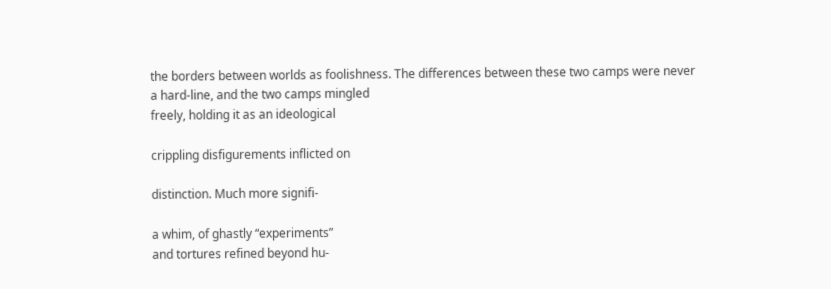the borders between worlds as foolishness. The differences between these two camps were never
a hard-line, and the two camps mingled
freely, holding it as an ideological

crippling disfigurements inflicted on

distinction. Much more signifi-

a whim, of ghastly “experiments”
and tortures refined beyond hu-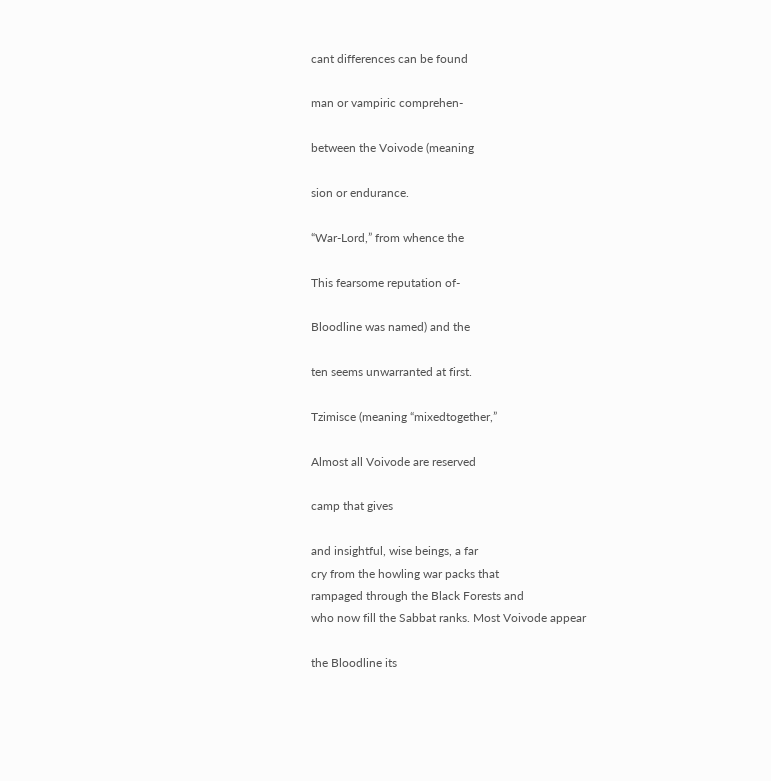cant differences can be found

man or vampiric comprehen-

between the Voivode (meaning

sion or endurance.

“War-Lord,” from whence the

This fearsome reputation of-

Bloodline was named) and the

ten seems unwarranted at first.

Tzimisce (meaning “mixedtogether,”

Almost all Voivode are reserved

camp that gives

and insightful, wise beings, a far
cry from the howling war packs that
rampaged through the Black Forests and
who now fill the Sabbat ranks. Most Voivode appear

the Bloodline its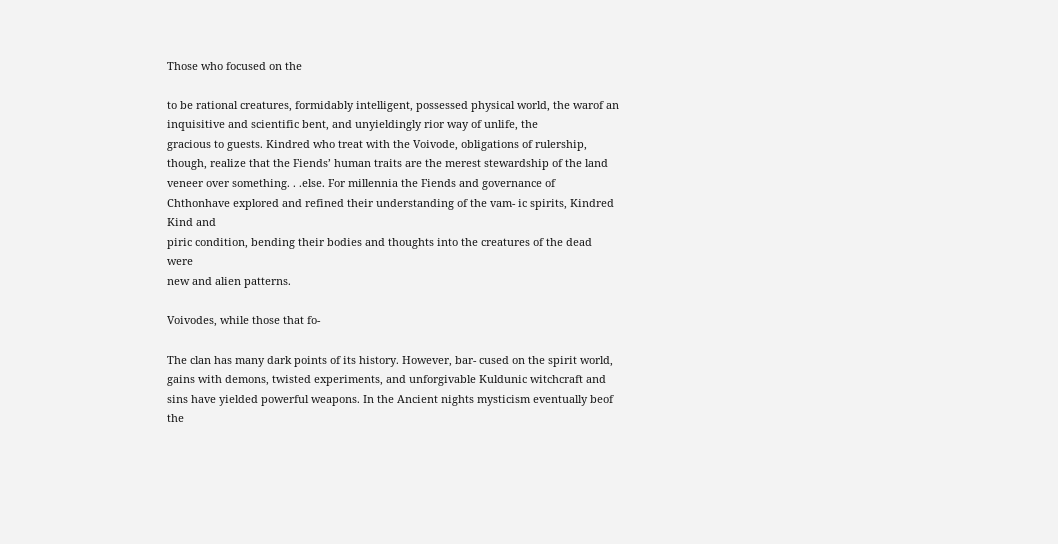Those who focused on the

to be rational creatures, formidably intelligent, possessed physical world, the warof an inquisitive and scientific bent, and unyieldingly rior way of unlife, the
gracious to guests. Kindred who treat with the Voivode, obligations of rulership,
though, realize that the Fiends’ human traits are the merest stewardship of the land
veneer over something. . .else. For millennia the Fiends and governance of Chthonhave explored and refined their understanding of the vam- ic spirits, Kindred Kind and
piric condition, bending their bodies and thoughts into the creatures of the dead were
new and alien patterns.

Voivodes, while those that fo-

The clan has many dark points of its history. However, bar- cused on the spirit world,
gains with demons, twisted experiments, and unforgivable Kuldunic witchcraft and
sins have yielded powerful weapons. In the Ancient nights mysticism eventually beof the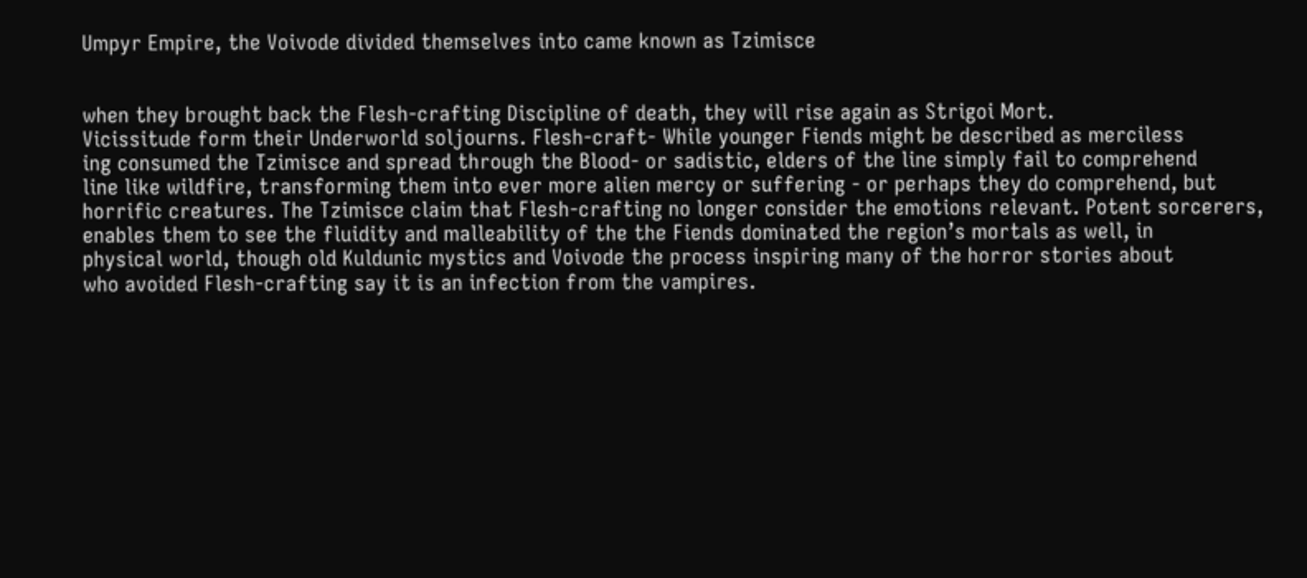Umpyr Empire, the Voivode divided themselves into came known as Tzimisce


when they brought back the Flesh-crafting Discipline of death, they will rise again as Strigoi Mort.
Vicissitude form their Underworld soljourns. Flesh-craft- While younger Fiends might be described as merciless
ing consumed the Tzimisce and spread through the Blood- or sadistic, elders of the line simply fail to comprehend
line like wildfire, transforming them into ever more alien mercy or suffering - or perhaps they do comprehend, but
horrific creatures. The Tzimisce claim that Flesh-crafting no longer consider the emotions relevant. Potent sorcerers,
enables them to see the fluidity and malleability of the the Fiends dominated the region’s mortals as well, in
physical world, though old Kuldunic mystics and Voivode the process inspiring many of the horror stories about
who avoided Flesh-crafting say it is an infection from the vampires.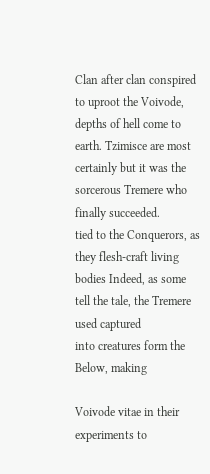Clan after clan conspired to uproot the Voivode,
depths of hell come to earth. Tzimisce are most certainly but it was the sorcerous Tremere who finally succeeded.
tied to the Conquerors, as they flesh-craft living bodies Indeed, as some tell the tale, the Tremere used captured
into creatures form the Below, making

Voivode vitae in their experiments to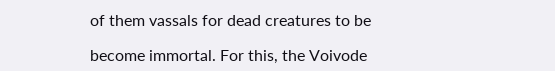of them vassals for dead creatures to be

become immortal. For this, the Voivode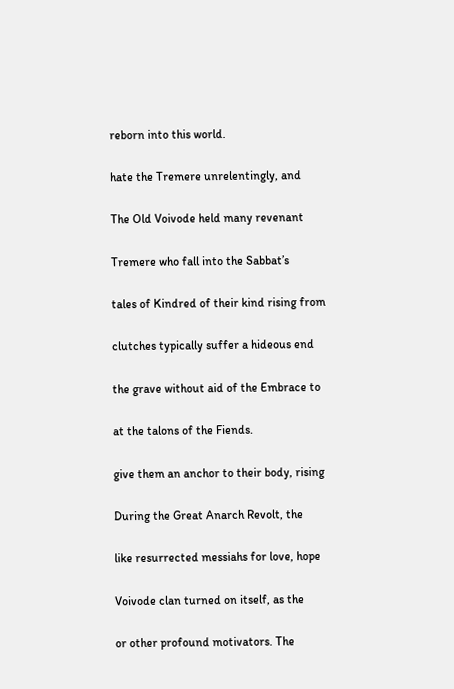reborn into this world.

hate the Tremere unrelentingly, and

The Old Voivode held many revenant

Tremere who fall into the Sabbat’s

tales of Kindred of their kind rising from

clutches typically suffer a hideous end

the grave without aid of the Embrace to

at the talons of the Fiends.

give them an anchor to their body, rising

During the Great Anarch Revolt, the

like resurrected messiahs for love, hope

Voivode clan turned on itself, as the

or other profound motivators. The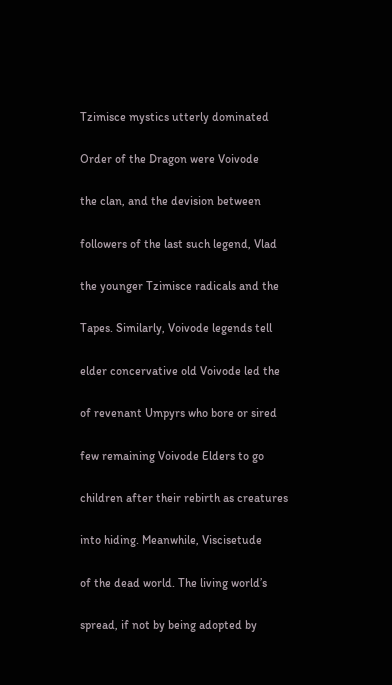Tzimisce mystics utterly dominated

Order of the Dragon were Voivode

the clan, and the devision between

followers of the last such legend, Vlad

the younger Tzimisce radicals and the

Tapes. Similarly, Voivode legends tell

elder concervative old Voivode led the

of revenant Umpyrs who bore or sired

few remaining Voivode Elders to go

children after their rebirth as creatures

into hiding. Meanwhile, Viscisetude

of the dead world. The living world’s

spread, if not by being adopted by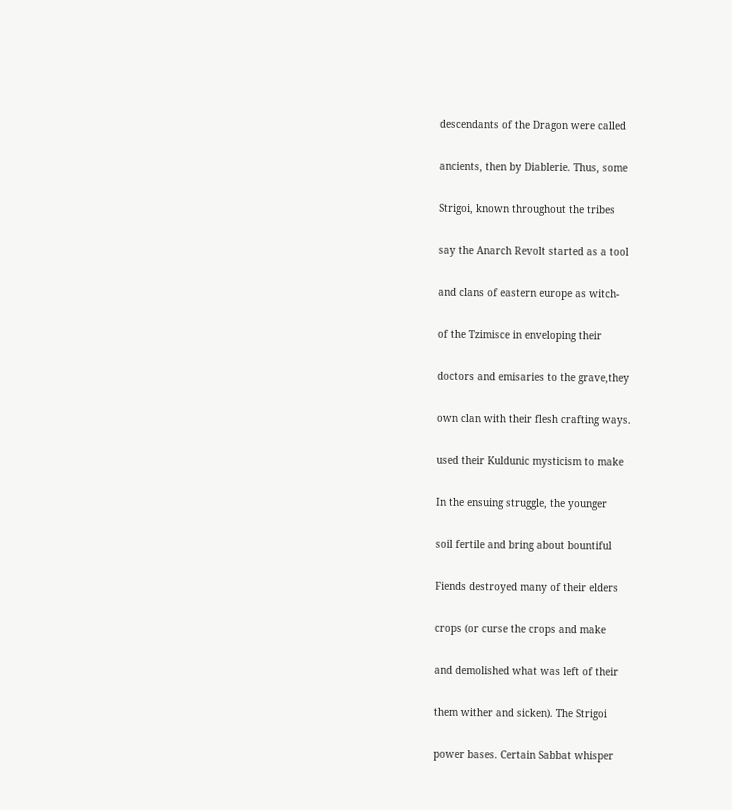descendants of the Dragon were called

ancients, then by Diablerie. Thus, some

Strigoi, known throughout the tribes

say the Anarch Revolt started as a tool

and clans of eastern europe as witch-

of the Tzimisce in enveloping their

doctors and emisaries to the grave,they

own clan with their flesh crafting ways.

used their Kuldunic mysticism to make

In the ensuing struggle, the younger

soil fertile and bring about bountiful

Fiends destroyed many of their elders

crops (or curse the crops and make

and demolished what was left of their

them wither and sicken). The Strigoi

power bases. Certain Sabbat whisper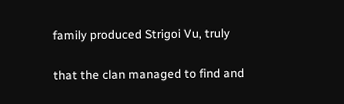family produced Strigoi Vu, truly

that the clan managed to find and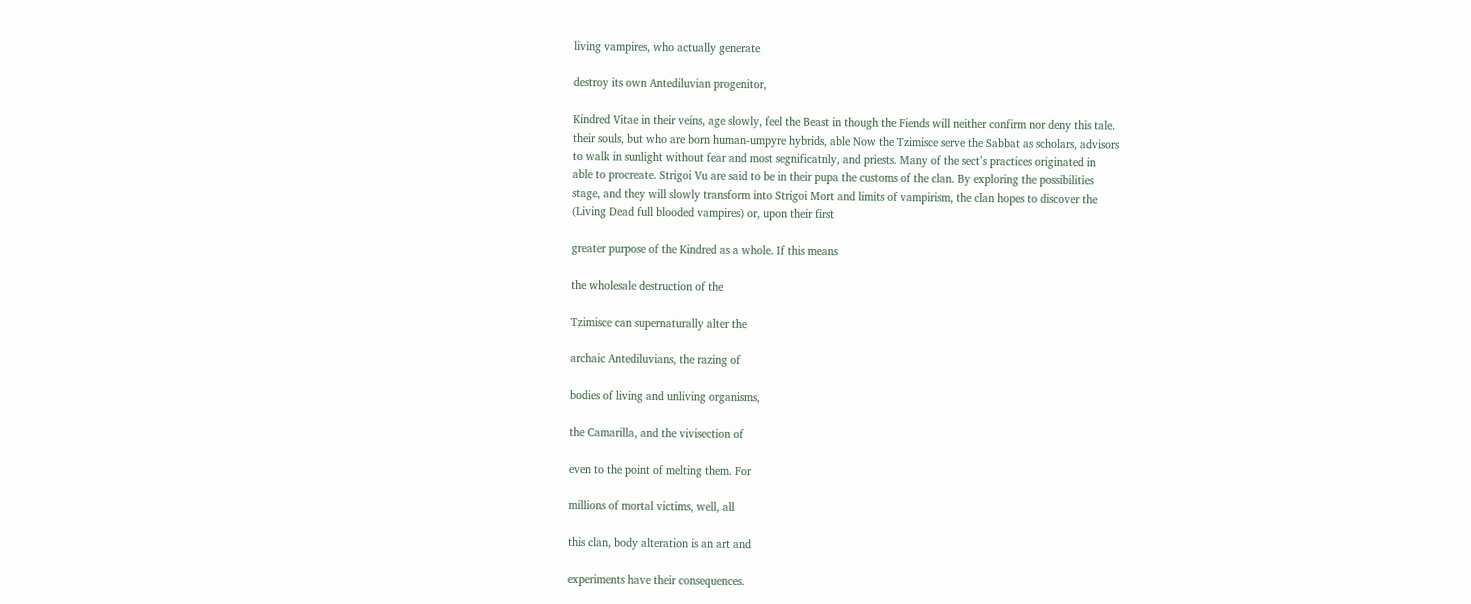living vampires, who actually generate

destroy its own Antediluvian progenitor,

Kindred Vitae in their veins, age slowly, feel the Beast in though the Fiends will neither confirm nor deny this tale.
their souls, but who are born human-umpyre hybrids, able Now the Tzimisce serve the Sabbat as scholars, advisors
to walk in sunlight without fear and most segnificatnly, and priests. Many of the sect’s practices originated in
able to procreate. Strigoi Vu are said to be in their pupa the customs of the clan. By exploring the possibilities
stage, and they will slowly transform into Strigoi Mort and limits of vampirism, the clan hopes to discover the
(Living Dead full blooded vampires) or, upon their first

greater purpose of the Kindred as a whole. If this means

the wholesale destruction of the

Tzimisce can supernaturally alter the

archaic Antediluvians, the razing of

bodies of living and unliving organisms,

the Camarilla, and the vivisection of

even to the point of melting them. For

millions of mortal victims, well, all

this clan, body alteration is an art and

experiments have their consequences.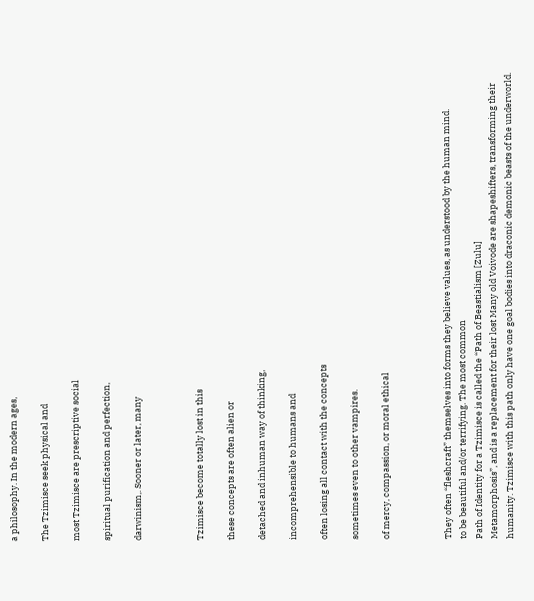a philosophy. In the modern ages,

The Tzimisce seek physical and

most Tzimisce are prescriptive social

spiritual purification and perfection,

darwinism,. Sooner or later, many



Tzimisce become totally lost in this

these concepts are often alien or

detached and inhuman way of thinking,

incomprehensible to humans and

often losing all contact with the concepts

sometimes even to other vampires.

of mercy, compassion, or moral ethical



They often “fleshcraft” themselves into forms they believe values, as understood by the human mind.
to be beautiful and/or terrifying. The most common
Path of Identity for a Tzimisce is called the “Path of Beastialism [Zulu]
Metamorphosis”, and is a replacement for their lost Many old Voivode are shapeshifters, transforming their
humanity. Tzimisce with this path only have one goal bodies into draconic demonic beasts of the underworld.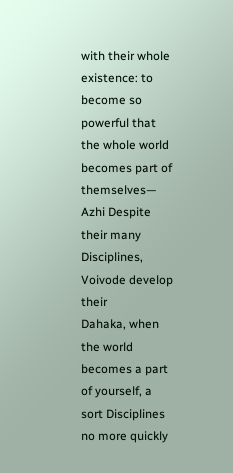with their whole existence: to become so powerful that
the whole world becomes part of themselves— Azhi Despite their many Disciplines, Voivode develop their
Dahaka, when the world becomes a part of yourself, a sort Disciplines no more quickly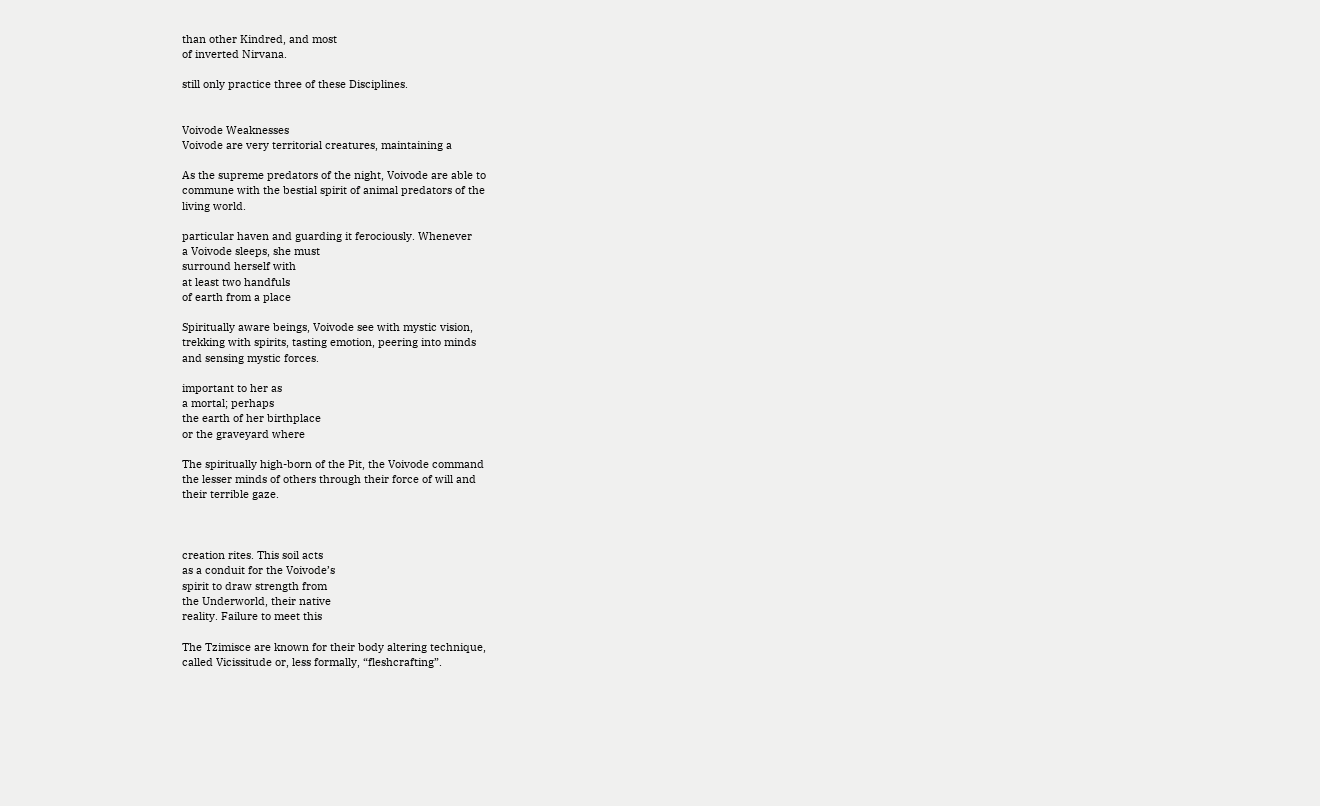than other Kindred, and most
of inverted Nirvana.

still only practice three of these Disciplines.


Voivode Weaknesses
Voivode are very territorial creatures, maintaining a

As the supreme predators of the night, Voivode are able to
commune with the bestial spirit of animal predators of the
living world.

particular haven and guarding it ferociously. Whenever
a Voivode sleeps, she must
surround herself with
at least two handfuls
of earth from a place

Spiritually aware beings, Voivode see with mystic vision,
trekking with spirits, tasting emotion, peering into minds
and sensing mystic forces.

important to her as
a mortal; perhaps
the earth of her birthplace
or the graveyard where

The spiritually high-born of the Pit, the Voivode command
the lesser minds of others through their force of will and
their terrible gaze.



creation rites. This soil acts
as a conduit for the Voivode’s
spirit to draw strength from
the Underworld, their native
reality. Failure to meet this

The Tzimisce are known for their body altering technique,
called Vicissitude or, less formally, “fleshcrafting”.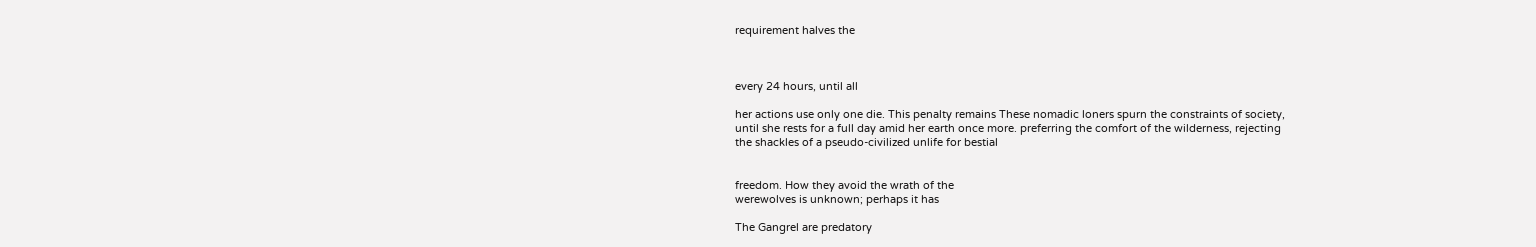requirement halves the



every 24 hours, until all

her actions use only one die. This penalty remains These nomadic loners spurn the constraints of society,
until she rests for a full day amid her earth once more. preferring the comfort of the wilderness, rejecting
the shackles of a pseudo-civilized unlife for bestial


freedom. How they avoid the wrath of the
werewolves is unknown; perhaps it has

The Gangrel are predatory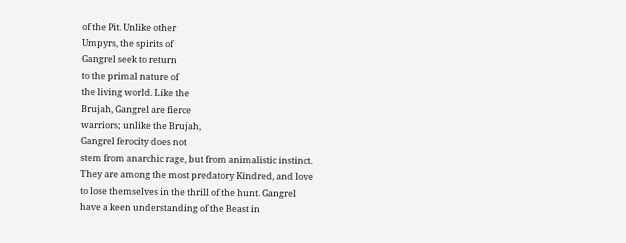of the Pit. Unlike other
Umpyrs, the spirits of
Gangrel seek to return
to the primal nature of
the living world. Like the
Brujah, Gangrel are fierce
warriors; unlike the Brujah,
Gangrel ferocity does not
stem from anarchic rage, but from animalistic instinct.
They are among the most predatory Kindred, and love
to lose themselves in the thrill of the hunt. Gangrel
have a keen understanding of the Beast in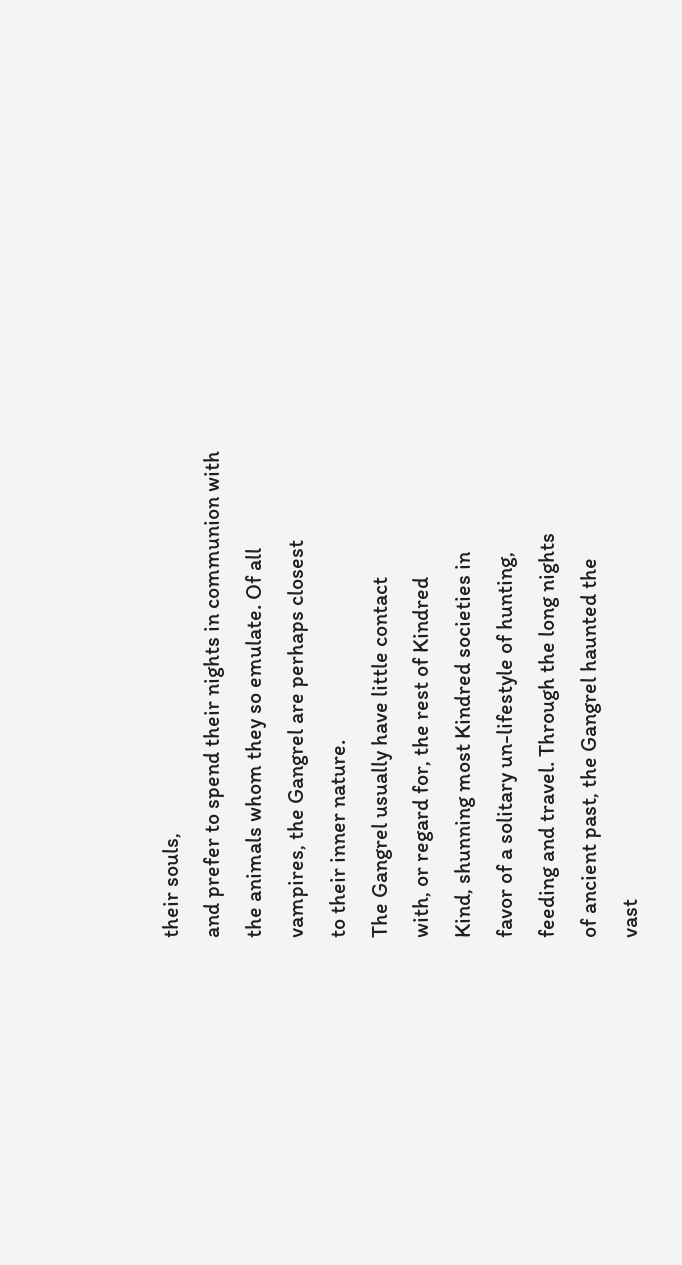their souls,
and prefer to spend their nights in communion with
the animals whom they so emulate. Of all
vampires, the Gangrel are perhaps closest
to their inner nature.
The Gangrel usually have little contact
with, or regard for, the rest of Kindred
Kind, shunning most Kindred societies in
favor of a solitary un-lifestyle of hunting,
feeding and travel. Through the long nights
of ancient past, the Gangrel haunted the
vast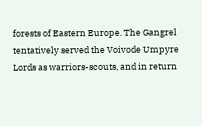forests of Eastern Europe. The Gangrel
tentatively served the Voivode Umpyre
Lords as warriors-scouts, and in return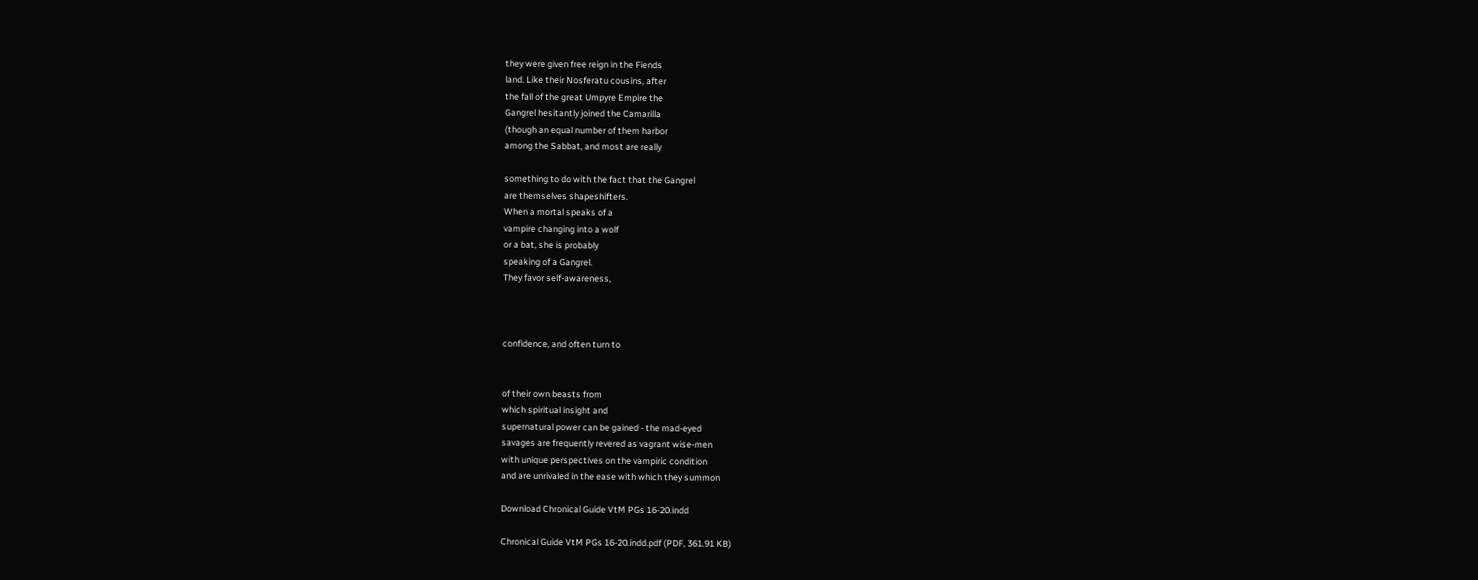they were given free reign in the Fiends
land. Like their Nosferatu cousins, after
the fall of the great Umpyre Empire the
Gangrel hesitantly joined the Camarilla
(though an equal number of them harbor
among the Sabbat, and most are really

something to do with the fact that the Gangrel
are themselves shapeshifters.
When a mortal speaks of a
vampire changing into a wolf
or a bat, she is probably
speaking of a Gangrel.
They favor self-awareness,



confidence, and often turn to


of their own beasts from
which spiritual insight and
supernatural power can be gained - the mad-eyed
savages are frequently revered as vagrant wise-men
with unique perspectives on the vampiric condition
and are unrivaled in the ease with which they summon

Download Chronical Guide VtM PGs 16-20.indd

Chronical Guide VtM PGs 16-20.indd.pdf (PDF, 361.91 KB)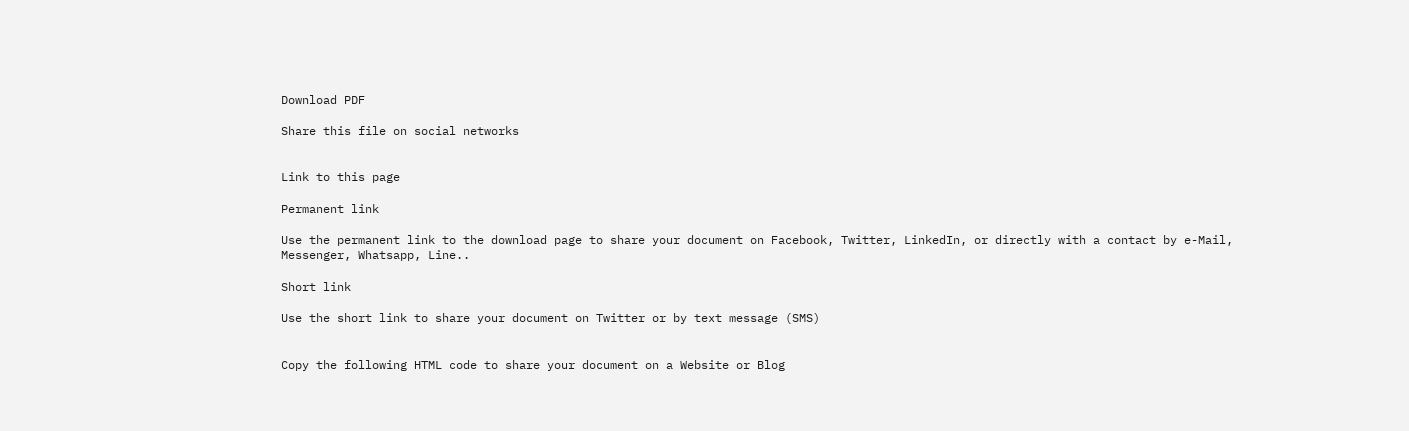Download PDF

Share this file on social networks


Link to this page

Permanent link

Use the permanent link to the download page to share your document on Facebook, Twitter, LinkedIn, or directly with a contact by e-Mail, Messenger, Whatsapp, Line..

Short link

Use the short link to share your document on Twitter or by text message (SMS)


Copy the following HTML code to share your document on a Website or Blog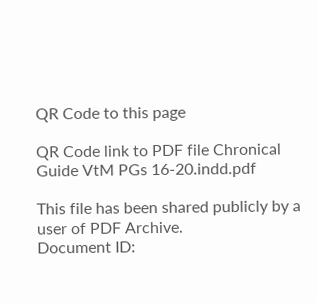QR Code to this page

QR Code link to PDF file Chronical Guide VtM PGs 16-20.indd.pdf

This file has been shared publicly by a user of PDF Archive.
Document ID: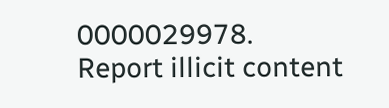0000029978.
Report illicit content